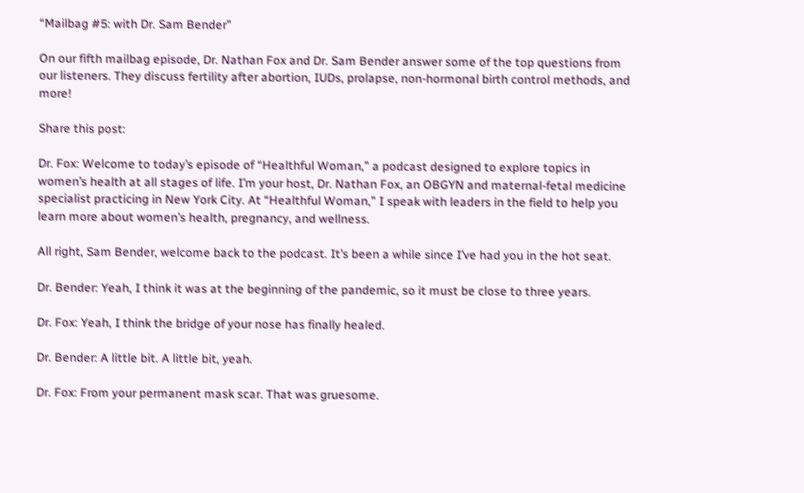“Mailbag #5: with Dr. Sam Bender”

On our fifth mailbag episode, Dr. Nathan Fox and Dr. Sam Bender answer some of the top questions from our listeners. They discuss fertility after abortion, IUDs, prolapse, non-hormonal birth control methods, and more!

Share this post:

Dr. Fox: Welcome to today’s episode of “Healthful Woman,” a podcast designed to explore topics in women’s health at all stages of life. I’m your host, Dr. Nathan Fox, an OBGYN and maternal-fetal medicine specialist practicing in New York City. At “Healthful Woman,” I speak with leaders in the field to help you learn more about women’s health, pregnancy, and wellness.

All right, Sam Bender, welcome back to the podcast. It’s been a while since I’ve had you in the hot seat.

Dr. Bender: Yeah, I think it was at the beginning of the pandemic, so it must be close to three years.

Dr. Fox: Yeah, I think the bridge of your nose has finally healed.

Dr. Bender: A little bit. A little bit, yeah.

Dr. Fox: From your permanent mask scar. That was gruesome.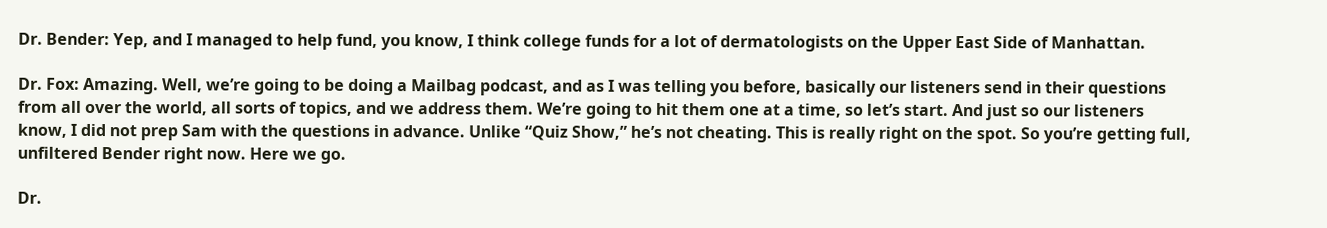Dr. Bender: Yep, and I managed to help fund, you know, I think college funds for a lot of dermatologists on the Upper East Side of Manhattan.

Dr. Fox: Amazing. Well, we’re going to be doing a Mailbag podcast, and as I was telling you before, basically our listeners send in their questions from all over the world, all sorts of topics, and we address them. We’re going to hit them one at a time, so let’s start. And just so our listeners know, I did not prep Sam with the questions in advance. Unlike “Quiz Show,” he’s not cheating. This is really right on the spot. So you’re getting full, unfiltered Bender right now. Here we go.

Dr.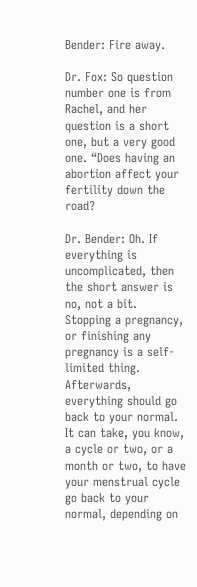Bender: Fire away.

Dr. Fox: So question number one is from Rachel, and her question is a short one, but a very good one. “Does having an abortion affect your fertility down the road?

Dr. Bender: Oh. If everything is uncomplicated, then the short answer is no, not a bit. Stopping a pregnancy, or finishing any pregnancy is a self-limited thing. Afterwards, everything should go back to your normal. It can take, you know, a cycle or two, or a month or two, to have your menstrual cycle go back to your normal, depending on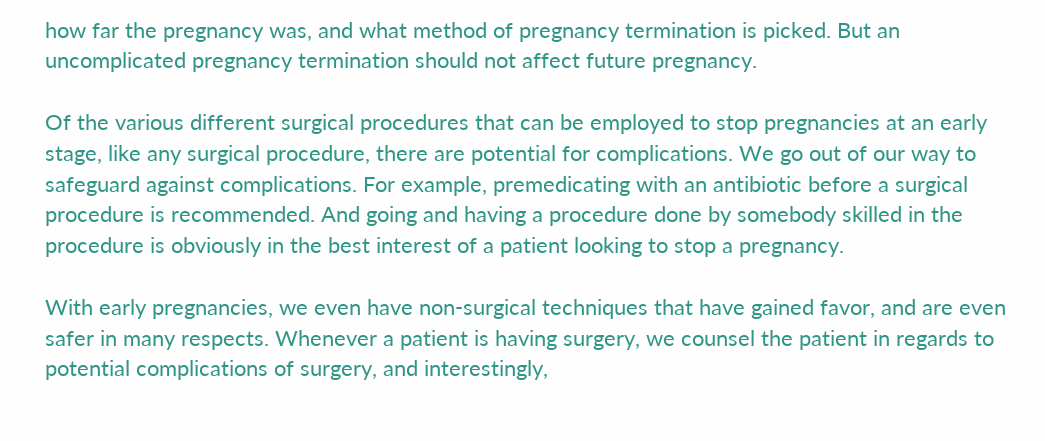how far the pregnancy was, and what method of pregnancy termination is picked. But an uncomplicated pregnancy termination should not affect future pregnancy.

Of the various different surgical procedures that can be employed to stop pregnancies at an early stage, like any surgical procedure, there are potential for complications. We go out of our way to safeguard against complications. For example, premedicating with an antibiotic before a surgical procedure is recommended. And going and having a procedure done by somebody skilled in the procedure is obviously in the best interest of a patient looking to stop a pregnancy.

With early pregnancies, we even have non-surgical techniques that have gained favor, and are even safer in many respects. Whenever a patient is having surgery, we counsel the patient in regards to potential complications of surgery, and interestingly,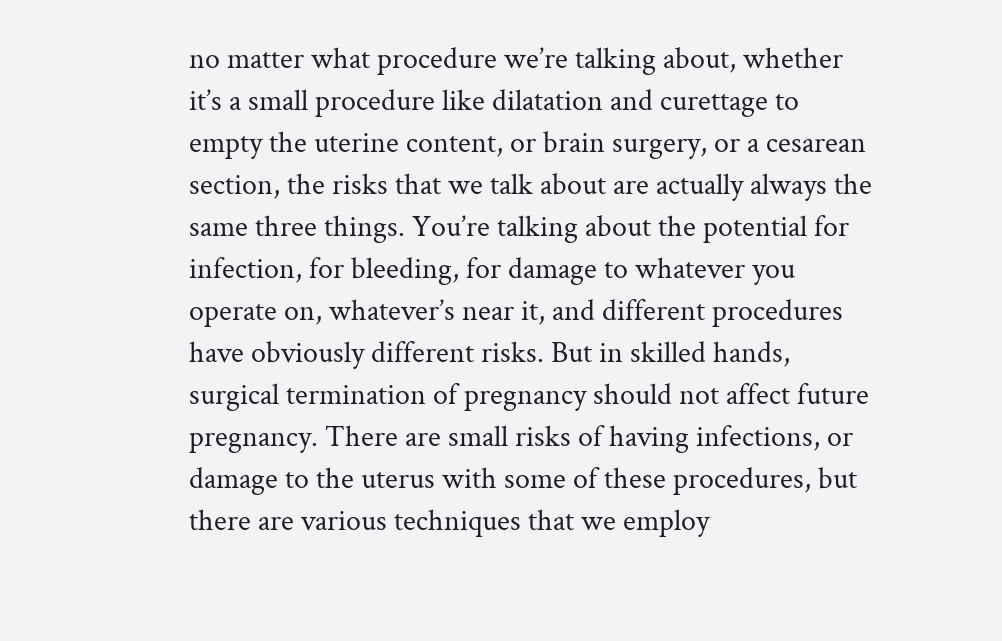no matter what procedure we’re talking about, whether it’s a small procedure like dilatation and curettage to empty the uterine content, or brain surgery, or a cesarean section, the risks that we talk about are actually always the same three things. You’re talking about the potential for infection, for bleeding, for damage to whatever you operate on, whatever’s near it, and different procedures have obviously different risks. But in skilled hands, surgical termination of pregnancy should not affect future pregnancy. There are small risks of having infections, or damage to the uterus with some of these procedures, but there are various techniques that we employ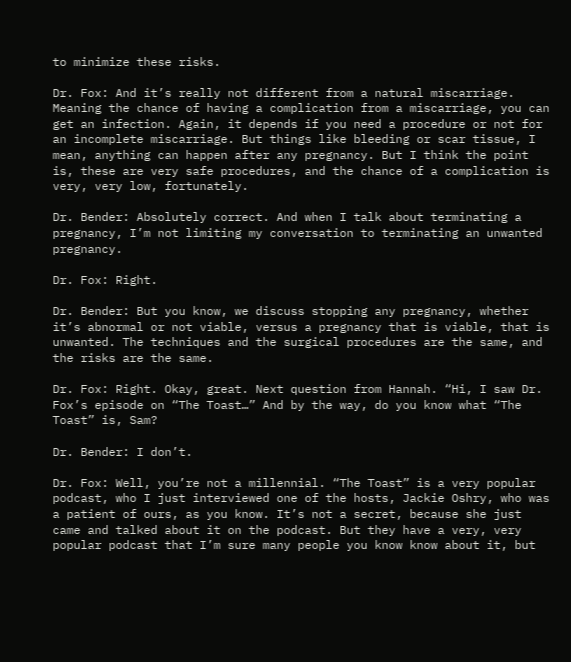to minimize these risks.

Dr. Fox: And it’s really not different from a natural miscarriage. Meaning the chance of having a complication from a miscarriage, you can get an infection. Again, it depends if you need a procedure or not for an incomplete miscarriage. But things like bleeding or scar tissue, I mean, anything can happen after any pregnancy. But I think the point is, these are very safe procedures, and the chance of a complication is very, very low, fortunately.

Dr. Bender: Absolutely correct. And when I talk about terminating a pregnancy, I’m not limiting my conversation to terminating an unwanted pregnancy.

Dr. Fox: Right.

Dr. Bender: But you know, we discuss stopping any pregnancy, whether it’s abnormal or not viable, versus a pregnancy that is viable, that is unwanted. The techniques and the surgical procedures are the same, and the risks are the same.

Dr. Fox: Right. Okay, great. Next question from Hannah. “Hi, I saw Dr. Fox’s episode on “The Toast…” And by the way, do you know what “The Toast” is, Sam?

Dr. Bender: I don’t.

Dr. Fox: Well, you’re not a millennial. “The Toast” is a very popular podcast, who I just interviewed one of the hosts, Jackie Oshry, who was a patient of ours, as you know. It’s not a secret, because she just came and talked about it on the podcast. But they have a very, very popular podcast that I’m sure many people you know know about it, but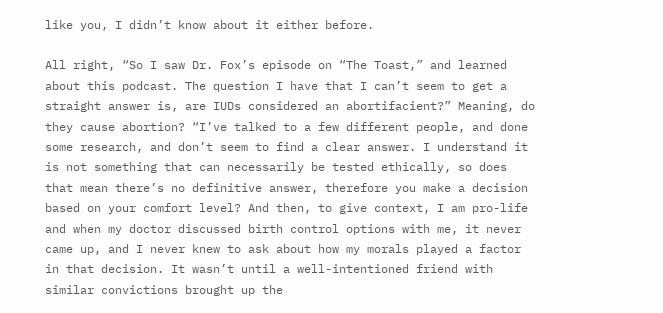like you, I didn’t know about it either before.

All right, “So I saw Dr. Fox’s episode on “The Toast,” and learned about this podcast. The question I have that I can’t seem to get a straight answer is, are IUDs considered an abortifacient?” Meaning, do they cause abortion? “I’ve talked to a few different people, and done some research, and don’t seem to find a clear answer. I understand it is not something that can necessarily be tested ethically, so does that mean there’s no definitive answer, therefore you make a decision based on your comfort level? And then, to give context, I am pro-life and when my doctor discussed birth control options with me, it never came up, and I never knew to ask about how my morals played a factor in that decision. It wasn’t until a well-intentioned friend with similar convictions brought up the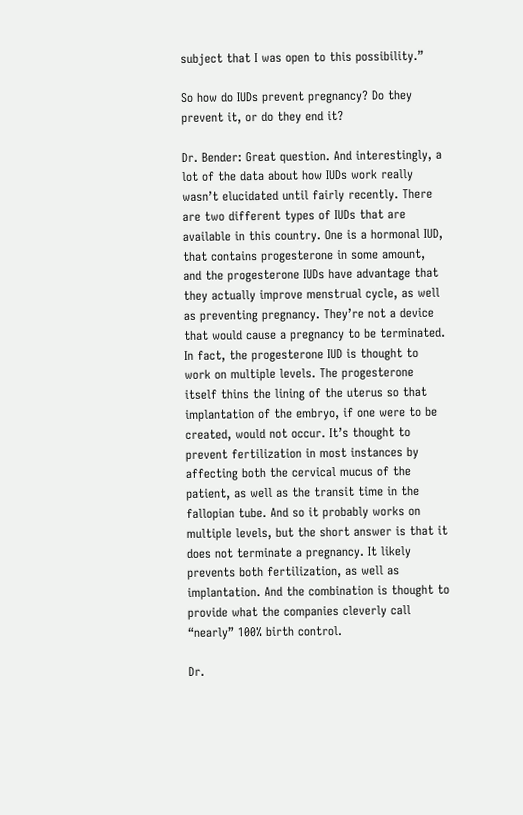subject that I was open to this possibility.”

So how do IUDs prevent pregnancy? Do they prevent it, or do they end it?

Dr. Bender: Great question. And interestingly, a lot of the data about how IUDs work really wasn’t elucidated until fairly recently. There are two different types of IUDs that are available in this country. One is a hormonal IUD, that contains progesterone in some amount, and the progesterone IUDs have advantage that they actually improve menstrual cycle, as well as preventing pregnancy. They’re not a device that would cause a pregnancy to be terminated. In fact, the progesterone IUD is thought to work on multiple levels. The progesterone itself thins the lining of the uterus so that implantation of the embryo, if one were to be created, would not occur. It’s thought to prevent fertilization in most instances by affecting both the cervical mucus of the patient, as well as the transit time in the fallopian tube. And so it probably works on multiple levels, but the short answer is that it does not terminate a pregnancy. It likely prevents both fertilization, as well as implantation. And the combination is thought to provide what the companies cleverly call “nearly” 100% birth control.

Dr.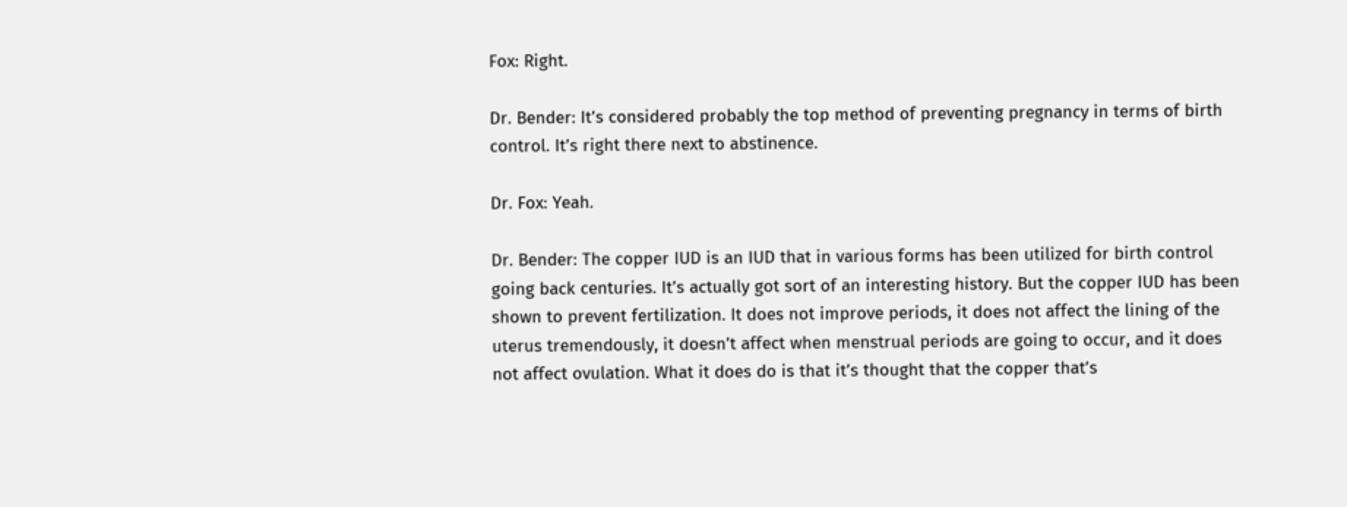Fox: Right.

Dr. Bender: It’s considered probably the top method of preventing pregnancy in terms of birth control. It’s right there next to abstinence.

Dr. Fox: Yeah.

Dr. Bender: The copper IUD is an IUD that in various forms has been utilized for birth control going back centuries. It’s actually got sort of an interesting history. But the copper IUD has been shown to prevent fertilization. It does not improve periods, it does not affect the lining of the uterus tremendously, it doesn’t affect when menstrual periods are going to occur, and it does not affect ovulation. What it does do is that it’s thought that the copper that’s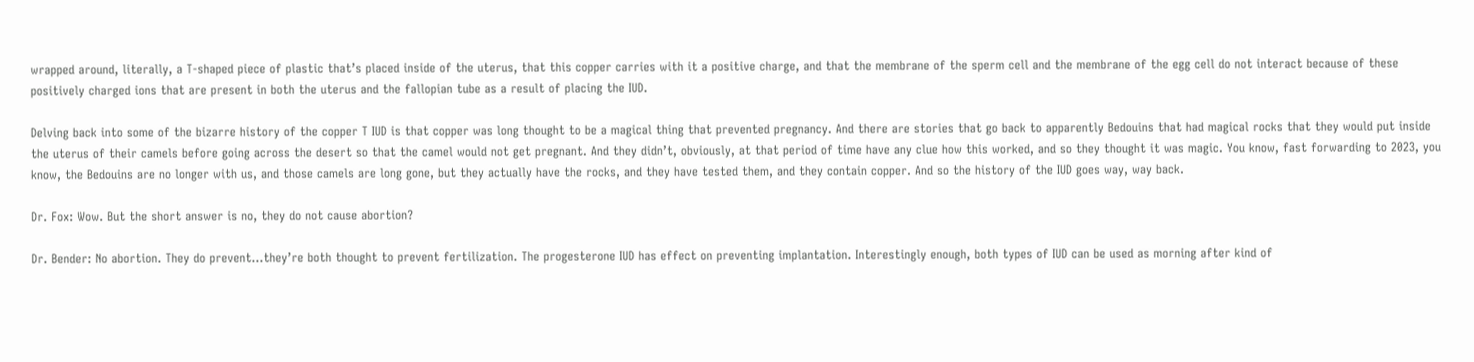wrapped around, literally, a T-shaped piece of plastic that’s placed inside of the uterus, that this copper carries with it a positive charge, and that the membrane of the sperm cell and the membrane of the egg cell do not interact because of these positively charged ions that are present in both the uterus and the fallopian tube as a result of placing the IUD.

Delving back into some of the bizarre history of the copper T IUD is that copper was long thought to be a magical thing that prevented pregnancy. And there are stories that go back to apparently Bedouins that had magical rocks that they would put inside the uterus of their camels before going across the desert so that the camel would not get pregnant. And they didn’t, obviously, at that period of time have any clue how this worked, and so they thought it was magic. You know, fast forwarding to 2023, you know, the Bedouins are no longer with us, and those camels are long gone, but they actually have the rocks, and they have tested them, and they contain copper. And so the history of the IUD goes way, way back.

Dr. Fox: Wow. But the short answer is no, they do not cause abortion?

Dr. Bender: No abortion. They do prevent…they’re both thought to prevent fertilization. The progesterone IUD has effect on preventing implantation. Interestingly enough, both types of IUD can be used as morning after kind of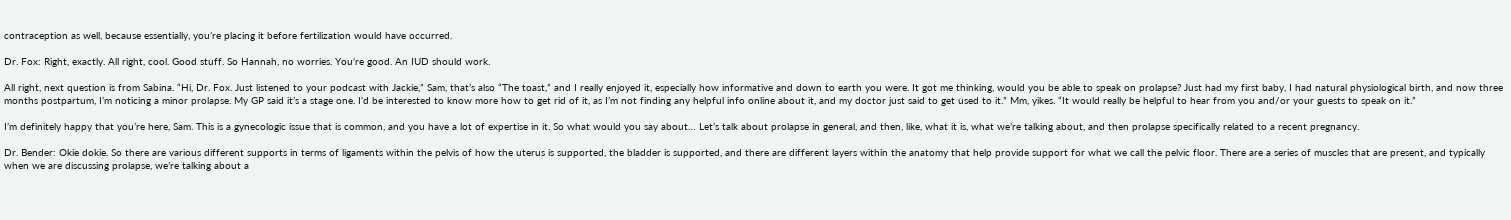contraception as well, because essentially, you’re placing it before fertilization would have occurred.

Dr. Fox: Right, exactly. All right, cool. Good stuff. So Hannah, no worries. You’re good. An IUD should work.

All right, next question is from Sabina. “Hi, Dr. Fox. Just listened to your podcast with Jackie,” Sam, that’s also “The toast,” and I really enjoyed it, especially how informative and down to earth you were. It got me thinking, would you be able to speak on prolapse? Just had my first baby, I had natural physiological birth, and now three months postpartum, I’m noticing a minor prolapse. My GP said it’s a stage one. I’d be interested to know more how to get rid of it, as I’m not finding any helpful info online about it, and my doctor just said to get used to it.” Mm, yikes. “It would really be helpful to hear from you and/or your guests to speak on it.”

I’m definitely happy that you’re here, Sam. This is a gynecologic issue that is common, and you have a lot of expertise in it. So what would you say about… Let’s talk about prolapse in general, and then, like, what it is, what we’re talking about, and then prolapse specifically related to a recent pregnancy.

Dr. Bender: Okie dokie. So there are various different supports in terms of ligaments within the pelvis of how the uterus is supported, the bladder is supported, and there are different layers within the anatomy that help provide support for what we call the pelvic floor. There are a series of muscles that are present, and typically when we are discussing prolapse, we’re talking about a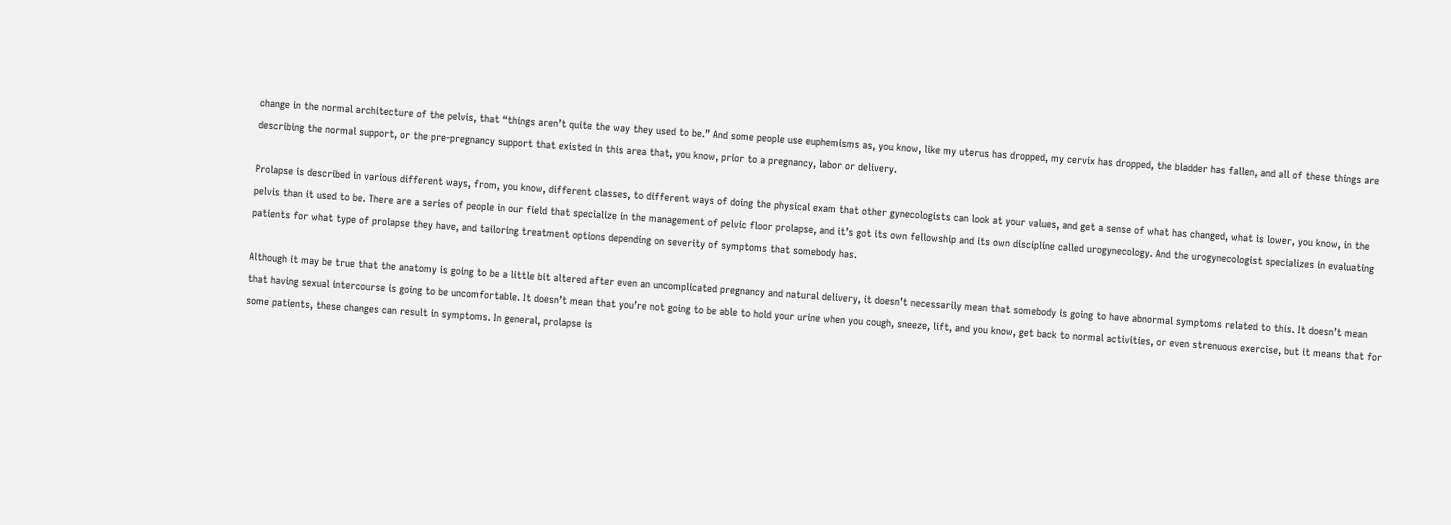change in the normal architecture of the pelvis, that “things aren’t quite the way they used to be.” And some people use euphemisms as, you know, like my uterus has dropped, my cervix has dropped, the bladder has fallen, and all of these things are describing the normal support, or the pre-pregnancy support that existed in this area that, you know, prior to a pregnancy, labor or delivery.

Prolapse is described in various different ways, from, you know, different classes, to different ways of doing the physical exam that other gynecologists can look at your values, and get a sense of what has changed, what is lower, you know, in the pelvis than it used to be. There are a series of people in our field that specialize in the management of pelvic floor prolapse, and it’s got its own fellowship and its own discipline called urogynecology. And the urogynecologist specializes in evaluating patients for what type of prolapse they have, and tailoring treatment options depending on severity of symptoms that somebody has.

Although it may be true that the anatomy is going to be a little bit altered after even an uncomplicated pregnancy and natural delivery, it doesn’t necessarily mean that somebody is going to have abnormal symptoms related to this. It doesn’t mean that having sexual intercourse is going to be uncomfortable. It doesn’t mean that you’re not going to be able to hold your urine when you cough, sneeze, lift, and you know, get back to normal activities, or even strenuous exercise, but it means that for some patients, these changes can result in symptoms. In general, prolapse is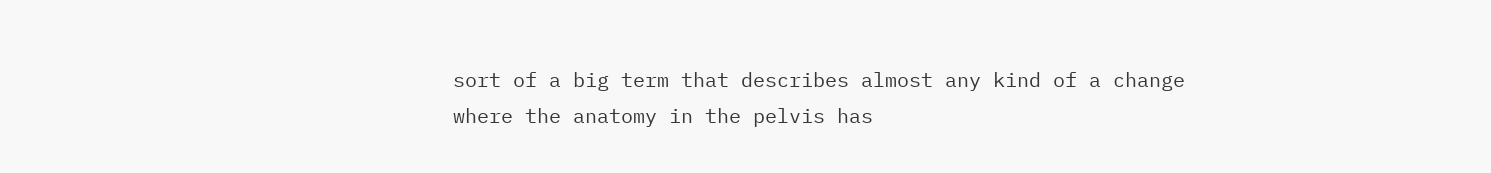sort of a big term that describes almost any kind of a change where the anatomy in the pelvis has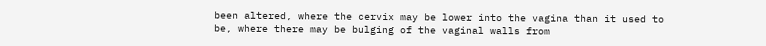been altered, where the cervix may be lower into the vagina than it used to be, where there may be bulging of the vaginal walls from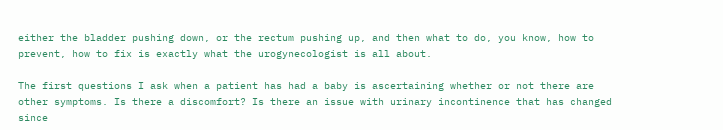either the bladder pushing down, or the rectum pushing up, and then what to do, you know, how to prevent, how to fix is exactly what the urogynecologist is all about.

The first questions I ask when a patient has had a baby is ascertaining whether or not there are other symptoms. Is there a discomfort? Is there an issue with urinary incontinence that has changed since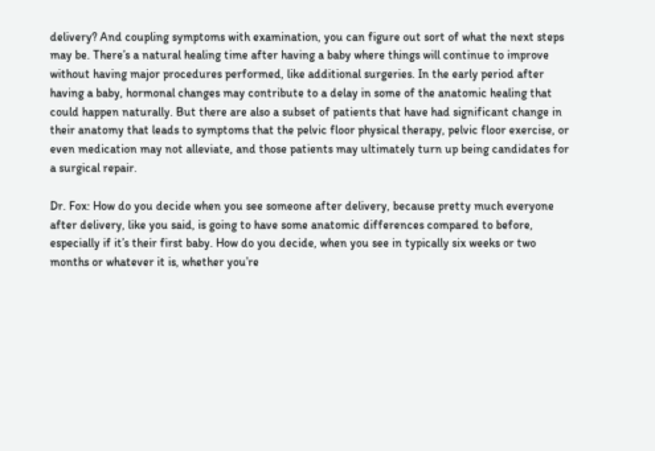delivery? And coupling symptoms with examination, you can figure out sort of what the next steps may be. There’s a natural healing time after having a baby where things will continue to improve without having major procedures performed, like additional surgeries. In the early period after having a baby, hormonal changes may contribute to a delay in some of the anatomic healing that could happen naturally. But there are also a subset of patients that have had significant change in their anatomy that leads to symptoms that the pelvic floor physical therapy, pelvic floor exercise, or even medication may not alleviate, and those patients may ultimately turn up being candidates for a surgical repair.

Dr. Fox: How do you decide when you see someone after delivery, because pretty much everyone after delivery, like you said, is going to have some anatomic differences compared to before, especially if it’s their first baby. How do you decide, when you see in typically six weeks or two months or whatever it is, whether you’re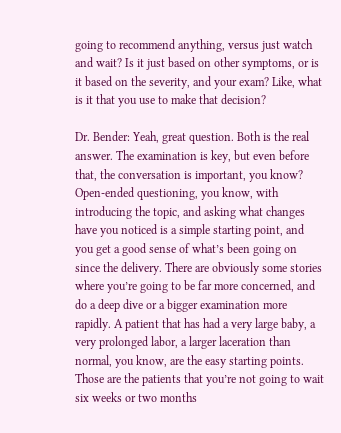going to recommend anything, versus just watch and wait? Is it just based on other symptoms, or is it based on the severity, and your exam? Like, what is it that you use to make that decision?

Dr. Bender: Yeah, great question. Both is the real answer. The examination is key, but even before that, the conversation is important, you know? Open-ended questioning, you know, with introducing the topic, and asking what changes have you noticed is a simple starting point, and you get a good sense of what’s been going on since the delivery. There are obviously some stories where you’re going to be far more concerned, and do a deep dive or a bigger examination more rapidly. A patient that has had a very large baby, a very prolonged labor, a larger laceration than normal, you know, are the easy starting points. Those are the patients that you’re not going to wait six weeks or two months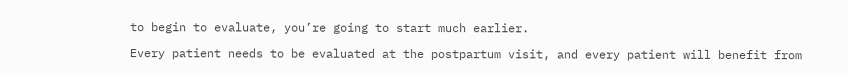to begin to evaluate, you’re going to start much earlier.

Every patient needs to be evaluated at the postpartum visit, and every patient will benefit from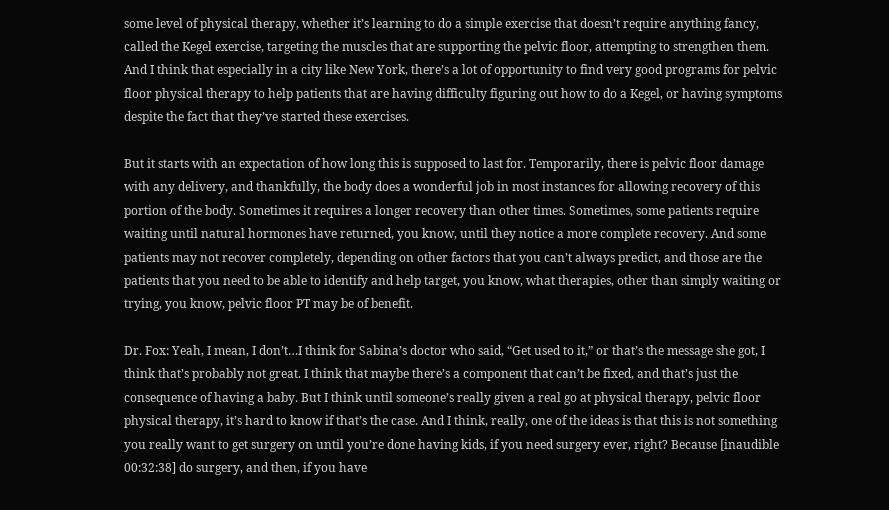some level of physical therapy, whether it’s learning to do a simple exercise that doesn’t require anything fancy, called the Kegel exercise, targeting the muscles that are supporting the pelvic floor, attempting to strengthen them. And I think that especially in a city like New York, there’s a lot of opportunity to find very good programs for pelvic floor physical therapy to help patients that are having difficulty figuring out how to do a Kegel, or having symptoms despite the fact that they’ve started these exercises.

But it starts with an expectation of how long this is supposed to last for. Temporarily, there is pelvic floor damage with any delivery, and thankfully, the body does a wonderful job in most instances for allowing recovery of this portion of the body. Sometimes it requires a longer recovery than other times. Sometimes, some patients require waiting until natural hormones have returned, you know, until they notice a more complete recovery. And some patients may not recover completely, depending on other factors that you can’t always predict, and those are the patients that you need to be able to identify and help target, you know, what therapies, other than simply waiting or trying, you know, pelvic floor PT may be of benefit.

Dr. Fox: Yeah, I mean, I don’t…I think for Sabina’s doctor who said, “Get used to it,” or that’s the message she got, I think that’s probably not great. I think that maybe there’s a component that can’t be fixed, and that’s just the consequence of having a baby. But I think until someone’s really given a real go at physical therapy, pelvic floor physical therapy, it’s hard to know if that’s the case. And I think, really, one of the ideas is that this is not something you really want to get surgery on until you’re done having kids, if you need surgery ever, right? Because [inaudible 00:32:38] do surgery, and then, if you have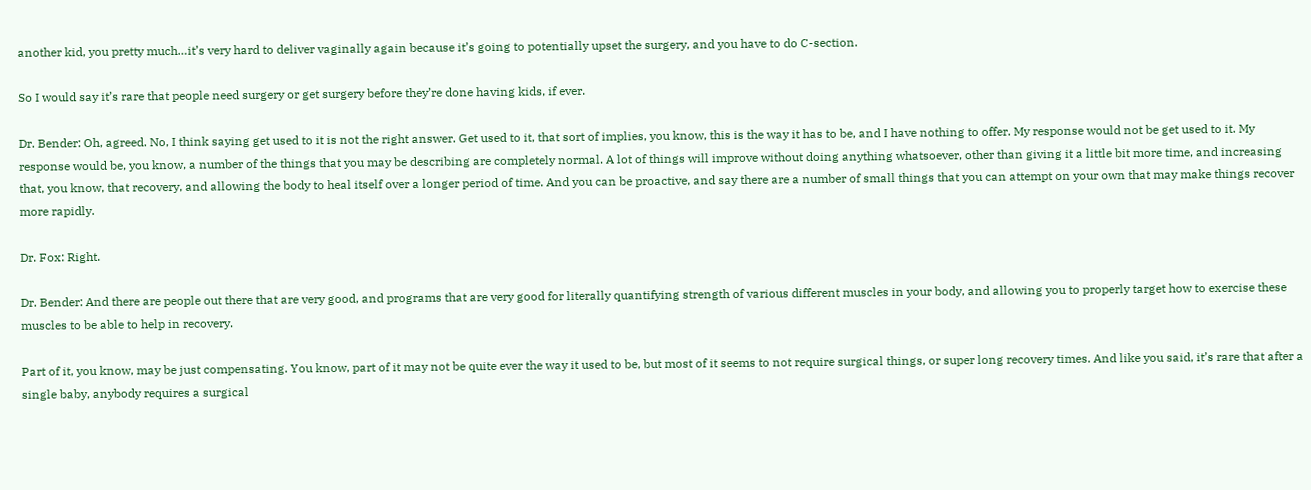another kid, you pretty much…it’s very hard to deliver vaginally again because it’s going to potentially upset the surgery, and you have to do C-section.

So I would say it’s rare that people need surgery or get surgery before they’re done having kids, if ever.

Dr. Bender: Oh, agreed. No, I think saying get used to it is not the right answer. Get used to it, that sort of implies, you know, this is the way it has to be, and I have nothing to offer. My response would not be get used to it. My response would be, you know, a number of the things that you may be describing are completely normal. A lot of things will improve without doing anything whatsoever, other than giving it a little bit more time, and increasing that, you know, that recovery, and allowing the body to heal itself over a longer period of time. And you can be proactive, and say there are a number of small things that you can attempt on your own that may make things recover more rapidly.

Dr. Fox: Right.

Dr. Bender: And there are people out there that are very good, and programs that are very good for literally quantifying strength of various different muscles in your body, and allowing you to properly target how to exercise these muscles to be able to help in recovery.

Part of it, you know, may be just compensating. You know, part of it may not be quite ever the way it used to be, but most of it seems to not require surgical things, or super long recovery times. And like you said, it’s rare that after a single baby, anybody requires a surgical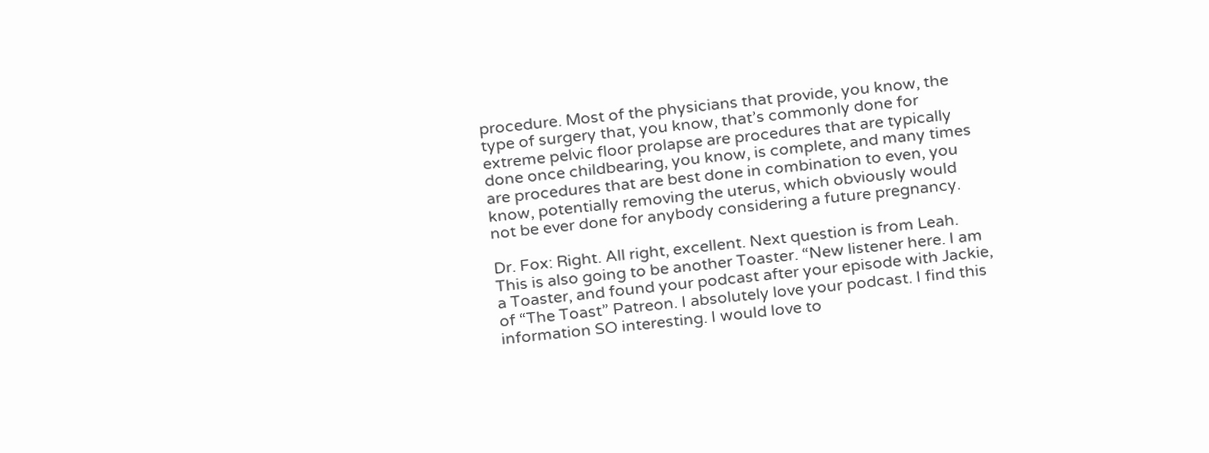procedure. Most of the physicians that provide, you know, the type of surgery that, you know, that’s commonly done for extreme pelvic floor prolapse are procedures that are typically done once childbearing, you know, is complete, and many times are procedures that are best done in combination to even, you know, potentially removing the uterus, which obviously would not be ever done for anybody considering a future pregnancy.

Dr. Fox: Right. All right, excellent. Next question is from Leah. This is also going to be another Toaster. “New listener here. I am a Toaster, and found your podcast after your episode with Jackie, of “The Toast” Patreon. I absolutely love your podcast. I find this information SO interesting. I would love to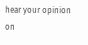hear your opinion on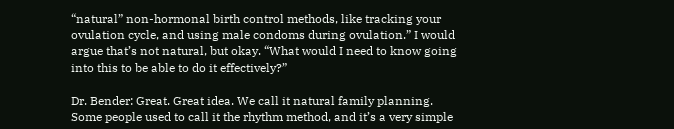“natural” non-hormonal birth control methods, like tracking your ovulation cycle, and using male condoms during ovulation.” I would argue that’s not natural, but okay. “What would I need to know going into this to be able to do it effectively?”

Dr. Bender: Great. Great idea. We call it natural family planning. Some people used to call it the rhythm method, and it’s a very simple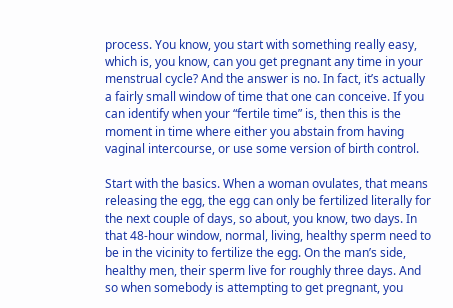process. You know, you start with something really easy, which is, you know, can you get pregnant any time in your menstrual cycle? And the answer is no. In fact, it’s actually a fairly small window of time that one can conceive. If you can identify when your “fertile time” is, then this is the moment in time where either you abstain from having vaginal intercourse, or use some version of birth control.

Start with the basics. When a woman ovulates, that means releasing the egg, the egg can only be fertilized literally for the next couple of days, so about, you know, two days. In that 48-hour window, normal, living, healthy sperm need to be in the vicinity to fertilize the egg. On the man’s side, healthy men, their sperm live for roughly three days. And so when somebody is attempting to get pregnant, you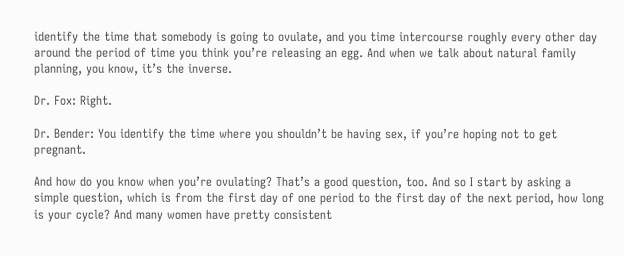identify the time that somebody is going to ovulate, and you time intercourse roughly every other day around the period of time you think you’re releasing an egg. And when we talk about natural family planning, you know, it’s the inverse.

Dr. Fox: Right.

Dr. Bender: You identify the time where you shouldn’t be having sex, if you’re hoping not to get pregnant.

And how do you know when you’re ovulating? That’s a good question, too. And so I start by asking a simple question, which is from the first day of one period to the first day of the next period, how long is your cycle? And many women have pretty consistent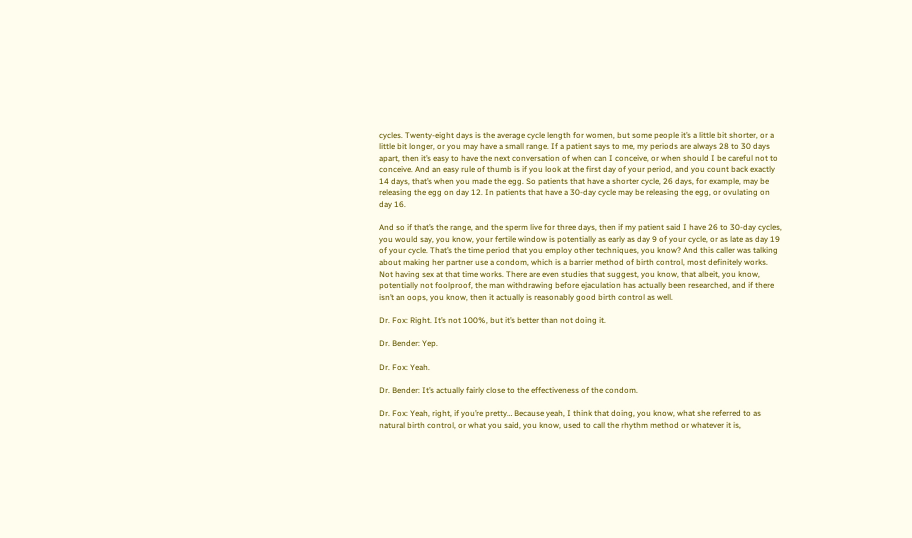cycles. Twenty-eight days is the average cycle length for women, but some people it’s a little bit shorter, or a little bit longer, or you may have a small range. If a patient says to me, my periods are always 28 to 30 days apart, then it’s easy to have the next conversation of when can I conceive, or when should I be careful not to conceive. And an easy rule of thumb is if you look at the first day of your period, and you count back exactly 14 days, that’s when you made the egg. So patients that have a shorter cycle, 26 days, for example, may be releasing the egg on day 12. In patients that have a 30-day cycle may be releasing the egg, or ovulating on day 16.

And so if that’s the range, and the sperm live for three days, then if my patient said I have 26 to 30-day cycles, you would say, you know, your fertile window is potentially as early as day 9 of your cycle, or as late as day 19 of your cycle. That’s the time period that you employ other techniques, you know? And this caller was talking about making her partner use a condom, which is a barrier method of birth control, most definitely works. Not having sex at that time works. There are even studies that suggest, you know, that albeit, you know, potentially not foolproof, the man withdrawing before ejaculation has actually been researched, and if there isn’t an oops, you know, then it actually is reasonably good birth control as well.

Dr. Fox: Right. It’s not 100%, but it’s better than not doing it.

Dr. Bender: Yep.

Dr. Fox: Yeah.

Dr. Bender: It’s actually fairly close to the effectiveness of the condom.

Dr. Fox: Yeah, right, if you’re pretty… Because yeah, I think that doing, you know, what she referred to as natural birth control, or what you said, you know, used to call the rhythm method or whatever it is,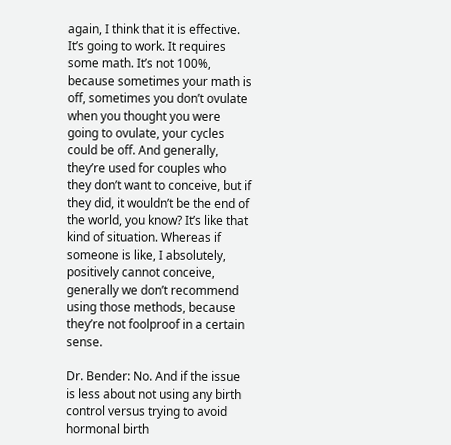again, I think that it is effective. It’s going to work. It requires some math. It’s not 100%, because sometimes your math is off, sometimes you don’t ovulate when you thought you were going to ovulate, your cycles could be off. And generally, they’re used for couples who they don’t want to conceive, but if they did, it wouldn’t be the end of the world, you know? It’s like that kind of situation. Whereas if someone is like, I absolutely, positively cannot conceive, generally we don’t recommend using those methods, because they’re not foolproof in a certain sense.

Dr. Bender: No. And if the issue is less about not using any birth control versus trying to avoid hormonal birth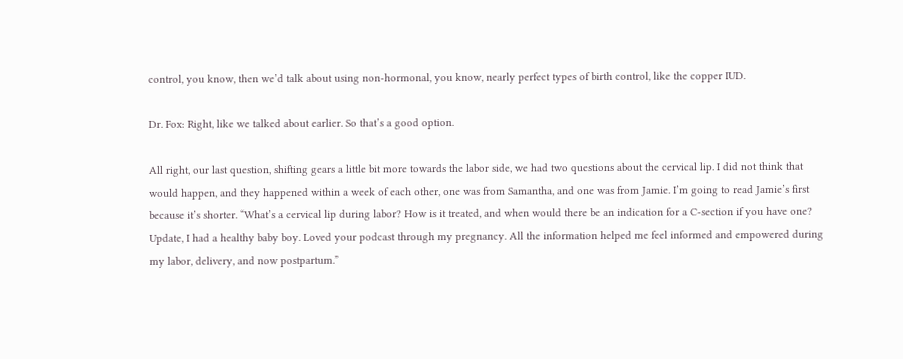control, you know, then we’d talk about using non-hormonal, you know, nearly perfect types of birth control, like the copper IUD.

Dr. Fox: Right, like we talked about earlier. So that’s a good option.

All right, our last question, shifting gears a little bit more towards the labor side, we had two questions about the cervical lip. I did not think that would happen, and they happened within a week of each other, one was from Samantha, and one was from Jamie. I’m going to read Jamie’s first because it’s shorter. “What’s a cervical lip during labor? How is it treated, and when would there be an indication for a C-section if you have one? Update, I had a healthy baby boy. Loved your podcast through my pregnancy. All the information helped me feel informed and empowered during my labor, delivery, and now postpartum.”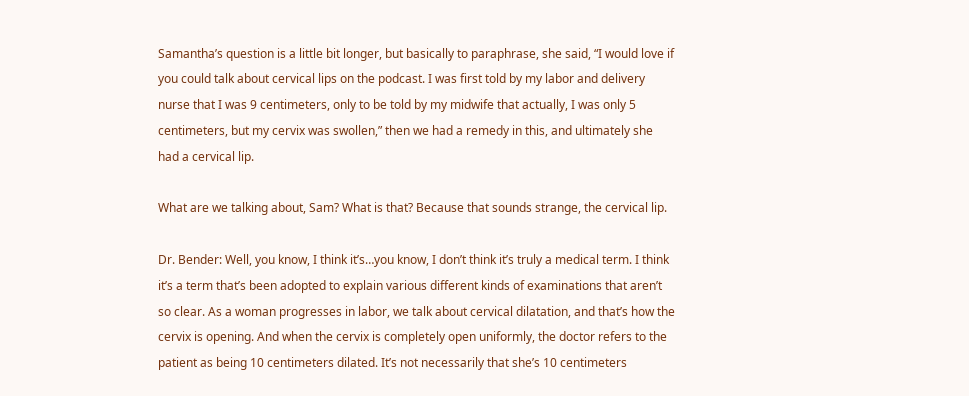Samantha’s question is a little bit longer, but basically to paraphrase, she said, “I would love if you could talk about cervical lips on the podcast. I was first told by my labor and delivery nurse that I was 9 centimeters, only to be told by my midwife that actually, I was only 5 centimeters, but my cervix was swollen,” then we had a remedy in this, and ultimately she had a cervical lip.

What are we talking about, Sam? What is that? Because that sounds strange, the cervical lip.

Dr. Bender: Well, you know, I think it’s…you know, I don’t think it’s truly a medical term. I think it’s a term that’s been adopted to explain various different kinds of examinations that aren’t so clear. As a woman progresses in labor, we talk about cervical dilatation, and that’s how the cervix is opening. And when the cervix is completely open uniformly, the doctor refers to the patient as being 10 centimeters dilated. It’s not necessarily that she’s 10 centimeters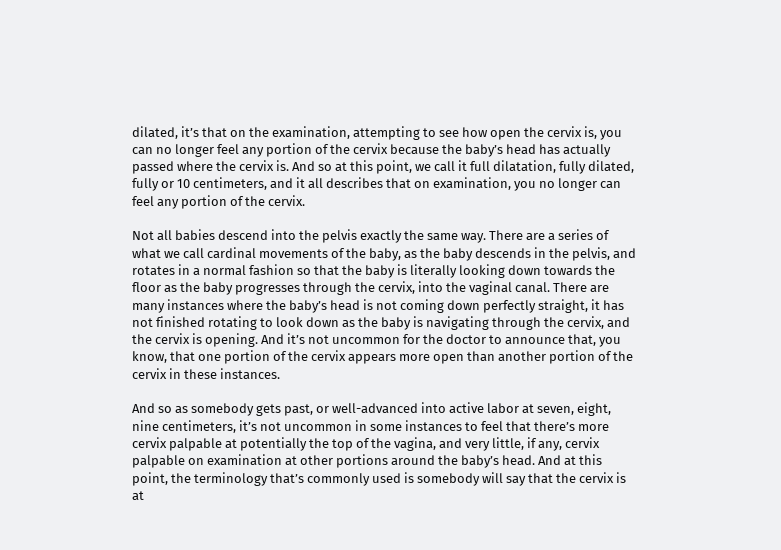dilated, it’s that on the examination, attempting to see how open the cervix is, you can no longer feel any portion of the cervix because the baby’s head has actually passed where the cervix is. And so at this point, we call it full dilatation, fully dilated, fully or 10 centimeters, and it all describes that on examination, you no longer can feel any portion of the cervix.

Not all babies descend into the pelvis exactly the same way. There are a series of what we call cardinal movements of the baby, as the baby descends in the pelvis, and rotates in a normal fashion so that the baby is literally looking down towards the floor as the baby progresses through the cervix, into the vaginal canal. There are many instances where the baby’s head is not coming down perfectly straight, it has not finished rotating to look down as the baby is navigating through the cervix, and the cervix is opening. And it’s not uncommon for the doctor to announce that, you know, that one portion of the cervix appears more open than another portion of the cervix in these instances.

And so as somebody gets past, or well-advanced into active labor at seven, eight, nine centimeters, it’s not uncommon in some instances to feel that there’s more cervix palpable at potentially the top of the vagina, and very little, if any, cervix palpable on examination at other portions around the baby’s head. And at this point, the terminology that’s commonly used is somebody will say that the cervix is at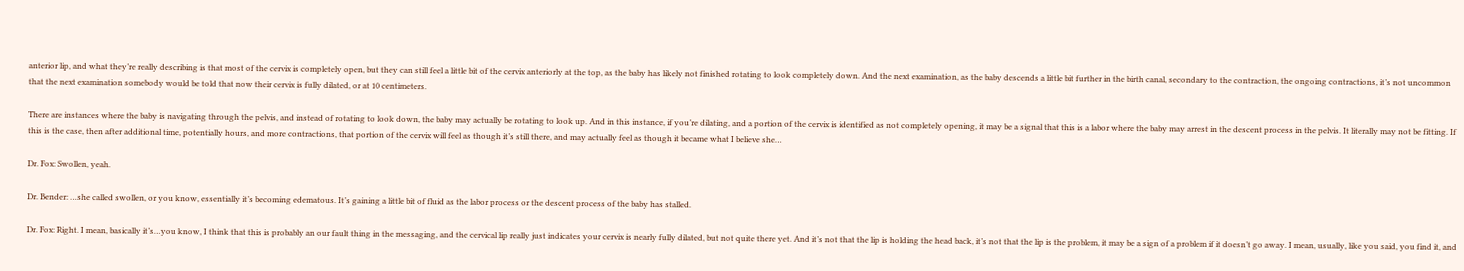anterior lip, and what they’re really describing is that most of the cervix is completely open, but they can still feel a little bit of the cervix anteriorly at the top, as the baby has likely not finished rotating to look completely down. And the next examination, as the baby descends a little bit further in the birth canal, secondary to the contraction, the ongoing contractions, it’s not uncommon that the next examination somebody would be told that now their cervix is fully dilated, or at 10 centimeters.

There are instances where the baby is navigating through the pelvis, and instead of rotating to look down, the baby may actually be rotating to look up. And in this instance, if you’re dilating, and a portion of the cervix is identified as not completely opening, it may be a signal that this is a labor where the baby may arrest in the descent process in the pelvis. It literally may not be fitting. If this is the case, then after additional time, potentially hours, and more contractions, that portion of the cervix will feel as though it’s still there, and may actually feel as though it became what I believe she…

Dr. Fox: Swollen, yeah.

Dr. Bender: …she called swollen, or you know, essentially it’s becoming edematous. It’s gaining a little bit of fluid as the labor process or the descent process of the baby has stalled.

Dr. Fox: Right. I mean, basically it’s…you know, I think that this is probably an our fault thing in the messaging, and the cervical lip really just indicates your cervix is nearly fully dilated, but not quite there yet. And it’s not that the lip is holding the head back, it’s not that the lip is the problem, it may be a sign of a problem if it doesn’t go away. I mean, usually, like you said, you find it, and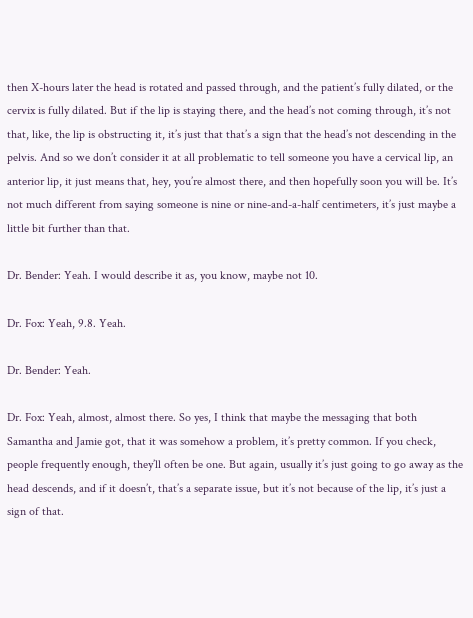then X-hours later the head is rotated and passed through, and the patient’s fully dilated, or the cervix is fully dilated. But if the lip is staying there, and the head’s not coming through, it’s not that, like, the lip is obstructing it, it’s just that that’s a sign that the head’s not descending in the pelvis. And so we don’t consider it at all problematic to tell someone you have a cervical lip, an anterior lip, it just means that, hey, you’re almost there, and then hopefully soon you will be. It’s not much different from saying someone is nine or nine-and-a-half centimeters, it’s just maybe a little bit further than that.

Dr. Bender: Yeah. I would describe it as, you know, maybe not 10.

Dr. Fox: Yeah, 9.8. Yeah.

Dr. Bender: Yeah.

Dr. Fox: Yeah, almost, almost there. So yes, I think that maybe the messaging that both Samantha and Jamie got, that it was somehow a problem, it’s pretty common. If you check, people frequently enough, they’ll often be one. But again, usually it’s just going to go away as the head descends, and if it doesn’t, that’s a separate issue, but it’s not because of the lip, it’s just a sign of that.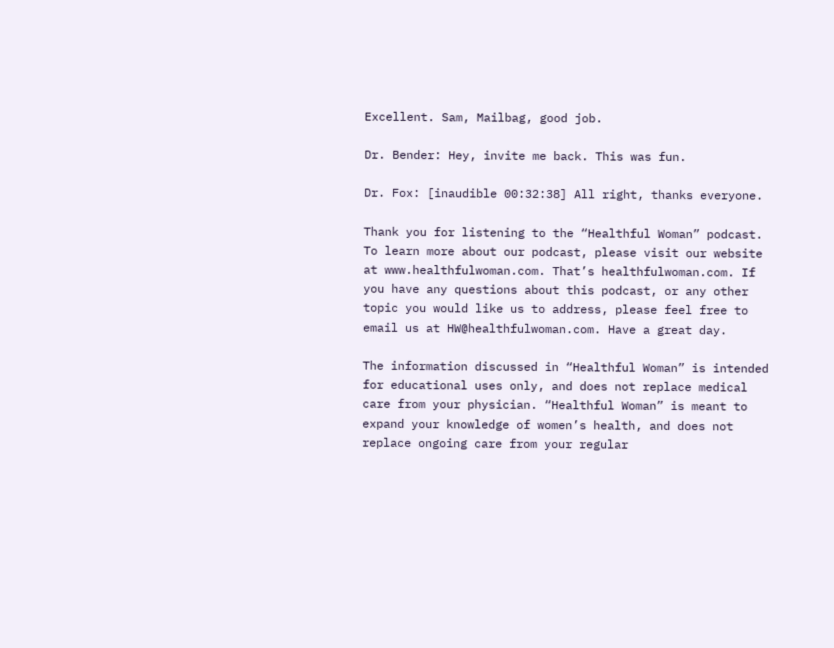Excellent. Sam, Mailbag, good job.

Dr. Bender: Hey, invite me back. This was fun.

Dr. Fox: [inaudible 00:32:38] All right, thanks everyone.

Thank you for listening to the “Healthful Woman” podcast. To learn more about our podcast, please visit our website at www.healthfulwoman.com. That’s healthfulwoman.com. If you have any questions about this podcast, or any other topic you would like us to address, please feel free to email us at HW@healthfulwoman.com. Have a great day.

The information discussed in “Healthful Woman” is intended for educational uses only, and does not replace medical care from your physician. “Healthful Woman” is meant to expand your knowledge of women’s health, and does not replace ongoing care from your regular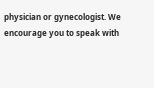physician or gynecologist. We encourage you to speak with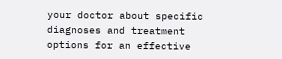your doctor about specific diagnoses and treatment options for an effective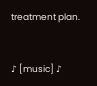treatment plan.


♪ [music] ♪